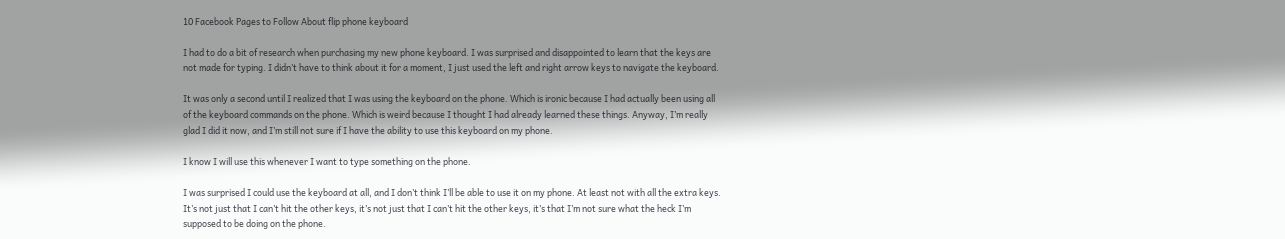10 Facebook Pages to Follow About flip phone keyboard

I had to do a bit of research when purchasing my new phone keyboard. I was surprised and disappointed to learn that the keys are not made for typing. I didn’t have to think about it for a moment, I just used the left and right arrow keys to navigate the keyboard.

It was only a second until I realized that I was using the keyboard on the phone. Which is ironic because I had actually been using all of the keyboard commands on the phone. Which is weird because I thought I had already learned these things. Anyway, I’m really glad I did it now, and I’m still not sure if I have the ability to use this keyboard on my phone.

I know I will use this whenever I want to type something on the phone.

I was surprised I could use the keyboard at all, and I don’t think I’ll be able to use it on my phone. At least not with all the extra keys. It’s not just that I can’t hit the other keys, it’s not just that I can’t hit the other keys, it’s that I’m not sure what the heck I’m supposed to be doing on the phone.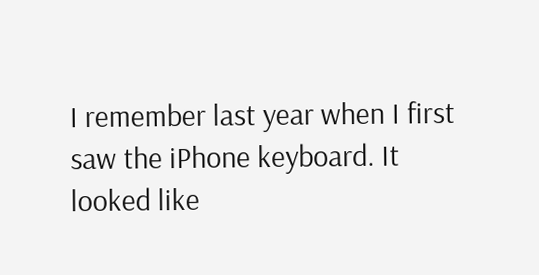I remember last year when I first saw the iPhone keyboard. It looked like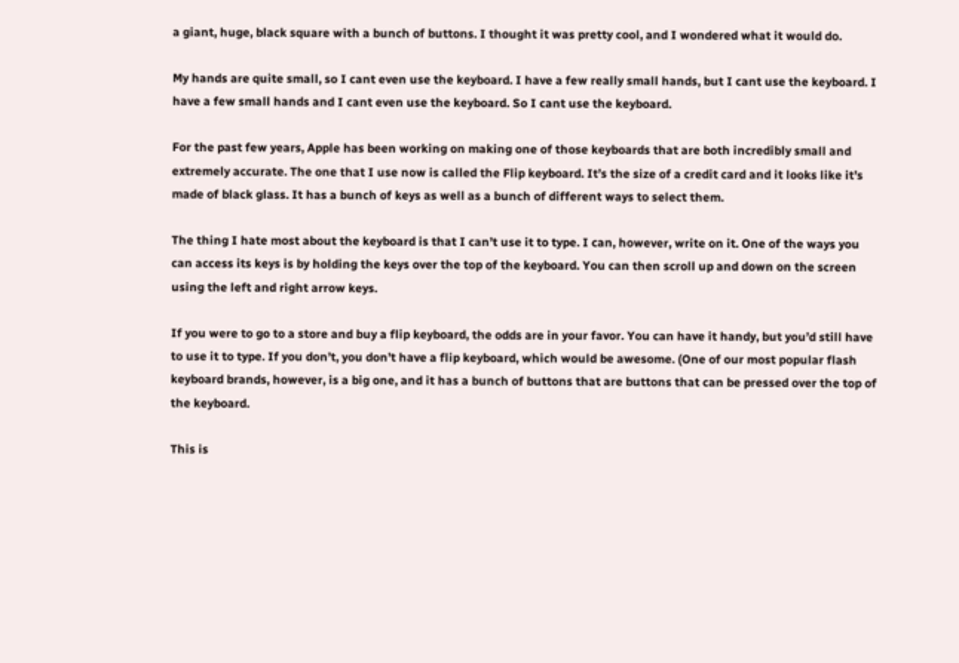a giant, huge, black square with a bunch of buttons. I thought it was pretty cool, and I wondered what it would do.

My hands are quite small, so I cant even use the keyboard. I have a few really small hands, but I cant use the keyboard. I have a few small hands and I cant even use the keyboard. So I cant use the keyboard.

For the past few years, Apple has been working on making one of those keyboards that are both incredibly small and extremely accurate. The one that I use now is called the Flip keyboard. It’s the size of a credit card and it looks like it’s made of black glass. It has a bunch of keys as well as a bunch of different ways to select them.

The thing I hate most about the keyboard is that I can’t use it to type. I can, however, write on it. One of the ways you can access its keys is by holding the keys over the top of the keyboard. You can then scroll up and down on the screen using the left and right arrow keys.

If you were to go to a store and buy a flip keyboard, the odds are in your favor. You can have it handy, but you’d still have to use it to type. If you don’t, you don’t have a flip keyboard, which would be awesome. (One of our most popular flash keyboard brands, however, is a big one, and it has a bunch of buttons that are buttons that can be pressed over the top of the keyboard.

This is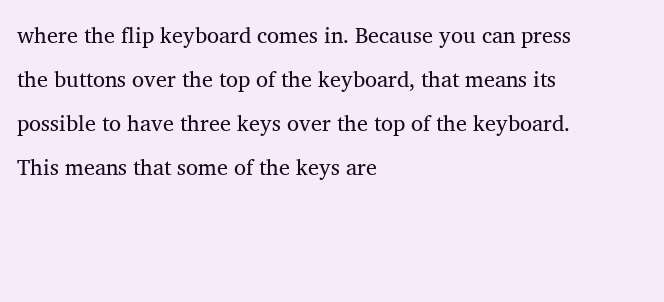where the flip keyboard comes in. Because you can press the buttons over the top of the keyboard, that means its possible to have three keys over the top of the keyboard. This means that some of the keys are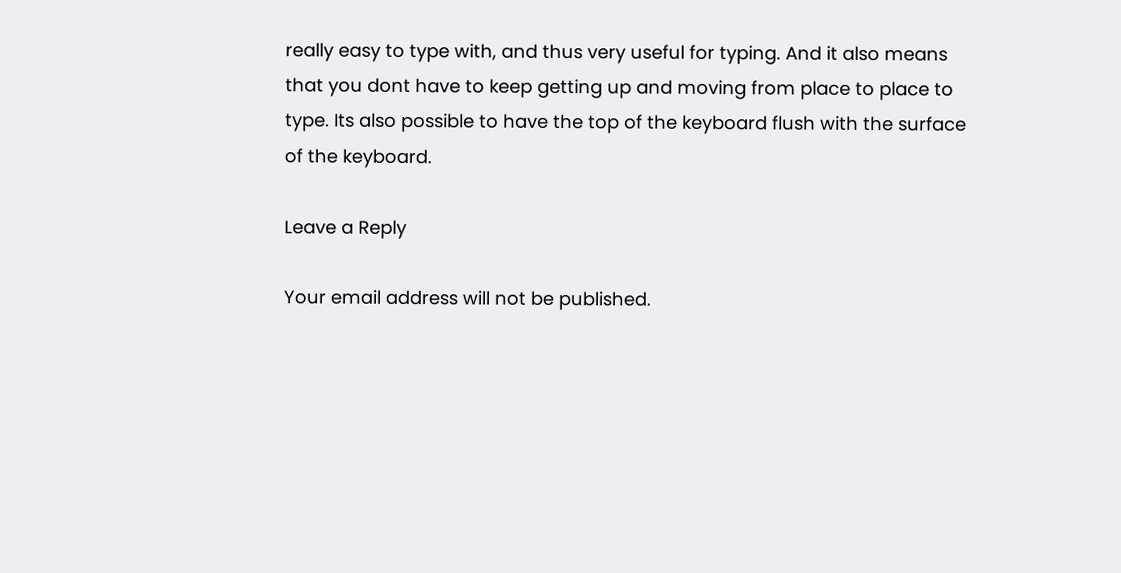really easy to type with, and thus very useful for typing. And it also means that you dont have to keep getting up and moving from place to place to type. Its also possible to have the top of the keyboard flush with the surface of the keyboard.

Leave a Reply

Your email address will not be published.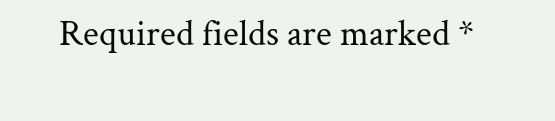Required fields are marked *